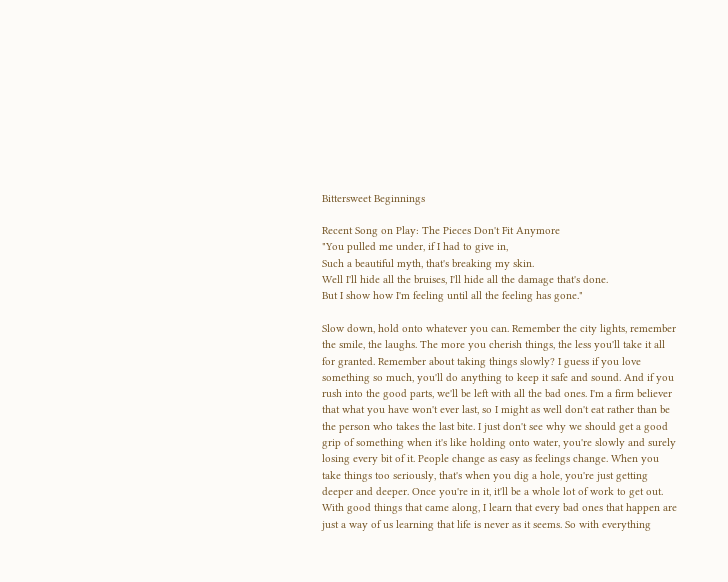Bittersweet Beginnings

Recent Song on Play: The Pieces Don't Fit Anymore
"You pulled me under, if I had to give in,
Such a beautiful myth, that's breaking my skin.
Well I'll hide all the bruises, I'll hide all the damage that's done.
But I show how I'm feeling until all the feeling has gone."

Slow down, hold onto whatever you can. Remember the city lights, remember the smile, the laughs. The more you cherish things, the less you'll take it all for granted. Remember about taking things slowly? I guess if you love something so much, you'll do anything to keep it safe and sound. And if you rush into the good parts, we'll be left with all the bad ones. I'm a firm believer that what you have won't ever last, so I might as well don't eat rather than be the person who takes the last bite. I just don't see why we should get a good grip of something when it's like holding onto water, you're slowly and surely losing every bit of it. People change as easy as feelings change. When you take things too seriously, that's when you dig a hole, you're just getting deeper and deeper. Once you're in it, it'll be a whole lot of work to get out. With good things that came along, I learn that every bad ones that happen are just a way of us learning that life is never as it seems. So with everything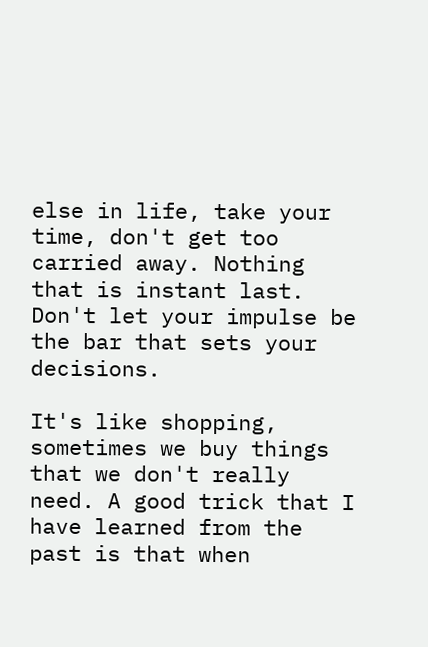else in life, take your time, don't get too carried away. Nothing that is instant last. Don't let your impulse be the bar that sets your decisions.

It's like shopping, sometimes we buy things that we don't really need. A good trick that I have learned from the past is that when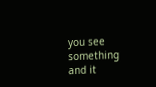you see something and it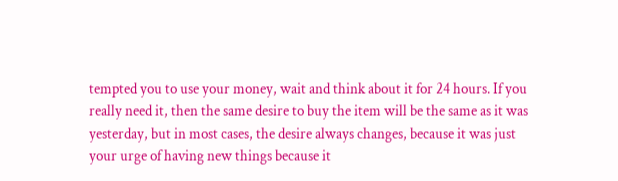tempted you to use your money, wait and think about it for 24 hours. If you really need it, then the same desire to buy the item will be the same as it was yesterday, but in most cases, the desire always changes, because it was just your urge of having new things because it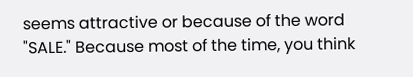seems attractive or because of the word "SALE." Because most of the time, you think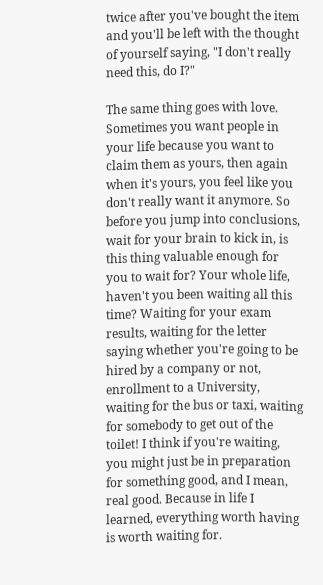twice after you've bought the item and you'll be left with the thought of yourself saying, "I don't really need this, do I?"

The same thing goes with love. Sometimes you want people in your life because you want to claim them as yours, then again when it's yours, you feel like you don't really want it anymore. So before you jump into conclusions, wait for your brain to kick in, is this thing valuable enough for you to wait for? Your whole life, haven't you been waiting all this time? Waiting for your exam results, waiting for the letter saying whether you're going to be hired by a company or not, enrollment to a University, waiting for the bus or taxi, waiting for somebody to get out of the toilet! I think if you're waiting, you might just be in preparation for something good, and I mean, real good. Because in life I learned, everything worth having is worth waiting for.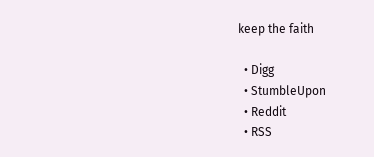keep the faith

  • Digg
  • StumbleUpon
  • Reddit
  • RSS